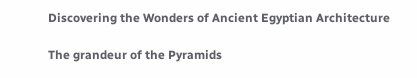Discovering the Wonders of Ancient Egyptian Architecture

The grandeur of the Pyramids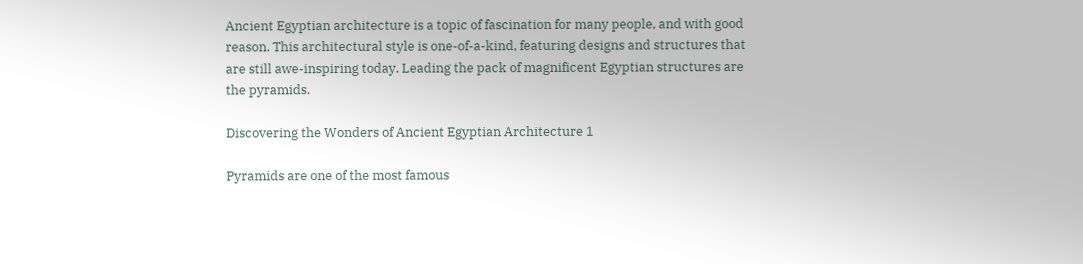Ancient Egyptian architecture is a topic of fascination for many people, and with good reason. This architectural style is one-of-a-kind, featuring designs and structures that are still awe-inspiring today. Leading the pack of magnificent Egyptian structures are the pyramids.

Discovering the Wonders of Ancient Egyptian Architecture 1

Pyramids are one of the most famous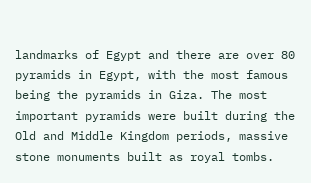landmarks of Egypt and there are over 80 pyramids in Egypt, with the most famous being the pyramids in Giza. The most important pyramids were built during the Old and Middle Kingdom periods, massive stone monuments built as royal tombs.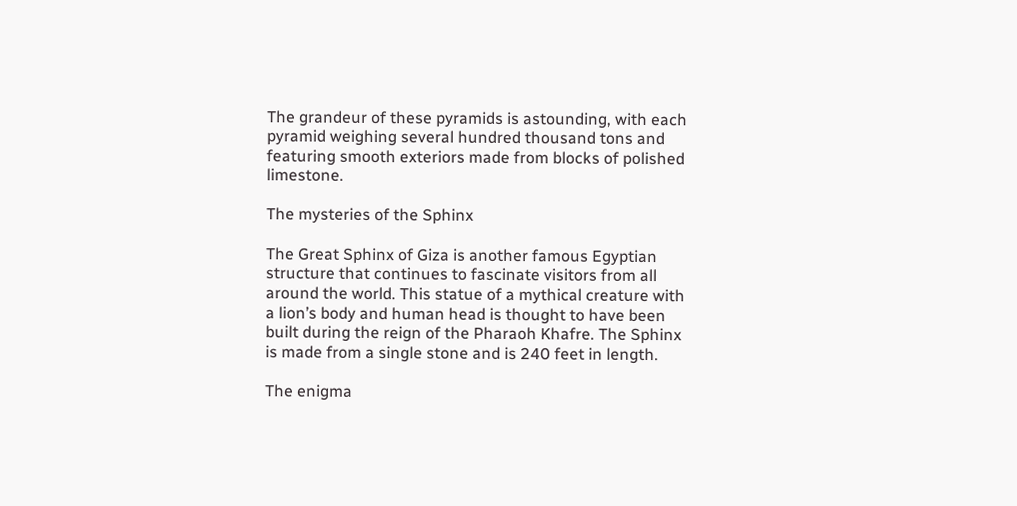The grandeur of these pyramids is astounding, with each pyramid weighing several hundred thousand tons and featuring smooth exteriors made from blocks of polished limestone.

The mysteries of the Sphinx

The Great Sphinx of Giza is another famous Egyptian structure that continues to fascinate visitors from all around the world. This statue of a mythical creature with a lion’s body and human head is thought to have been built during the reign of the Pharaoh Khafre. The Sphinx is made from a single stone and is 240 feet in length.

The enigma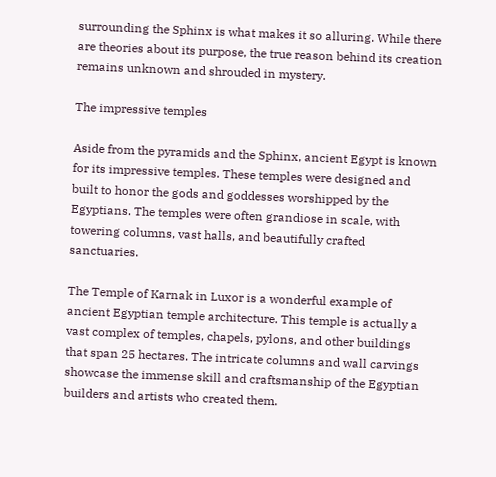surrounding the Sphinx is what makes it so alluring. While there are theories about its purpose, the true reason behind its creation remains unknown and shrouded in mystery.

The impressive temples

Aside from the pyramids and the Sphinx, ancient Egypt is known for its impressive temples. These temples were designed and built to honor the gods and goddesses worshipped by the Egyptians. The temples were often grandiose in scale, with towering columns, vast halls, and beautifully crafted sanctuaries.

The Temple of Karnak in Luxor is a wonderful example of ancient Egyptian temple architecture. This temple is actually a vast complex of temples, chapels, pylons, and other buildings that span 25 hectares. The intricate columns and wall carvings showcase the immense skill and craftsmanship of the Egyptian builders and artists who created them.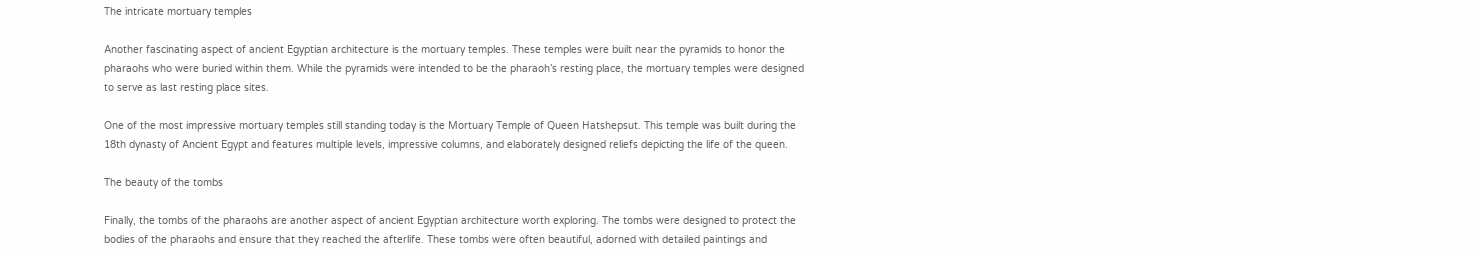The intricate mortuary temples

Another fascinating aspect of ancient Egyptian architecture is the mortuary temples. These temples were built near the pyramids to honor the pharaohs who were buried within them. While the pyramids were intended to be the pharaoh’s resting place, the mortuary temples were designed to serve as last resting place sites.

One of the most impressive mortuary temples still standing today is the Mortuary Temple of Queen Hatshepsut. This temple was built during the 18th dynasty of Ancient Egypt and features multiple levels, impressive columns, and elaborately designed reliefs depicting the life of the queen.

The beauty of the tombs

Finally, the tombs of the pharaohs are another aspect of ancient Egyptian architecture worth exploring. The tombs were designed to protect the bodies of the pharaohs and ensure that they reached the afterlife. These tombs were often beautiful, adorned with detailed paintings and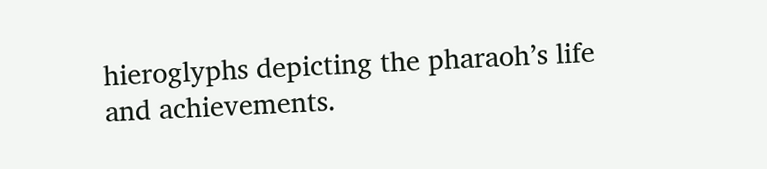hieroglyphs depicting the pharaoh’s life and achievements.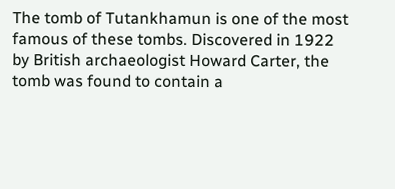The tomb of Tutankhamun is one of the most famous of these tombs. Discovered in 1922 by British archaeologist Howard Carter, the tomb was found to contain a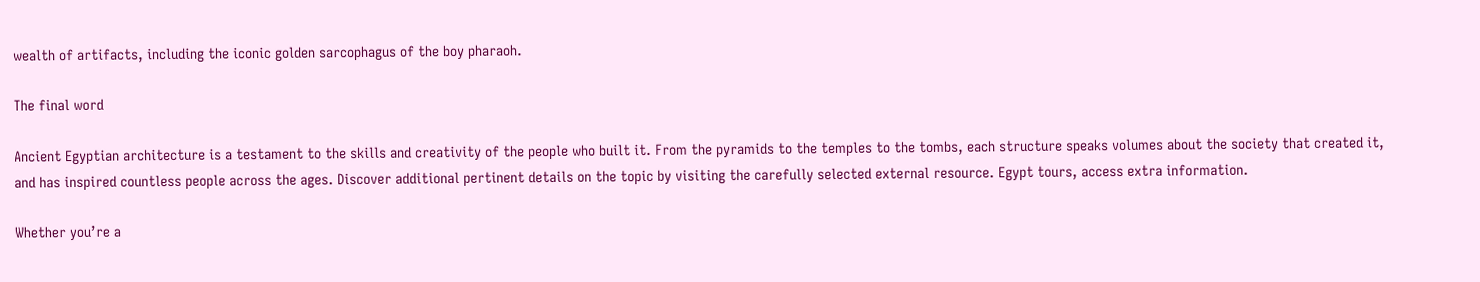wealth of artifacts, including the iconic golden sarcophagus of the boy pharaoh.

The final word

Ancient Egyptian architecture is a testament to the skills and creativity of the people who built it. From the pyramids to the temples to the tombs, each structure speaks volumes about the society that created it, and has inspired countless people across the ages. Discover additional pertinent details on the topic by visiting the carefully selected external resource. Egypt tours, access extra information.

Whether you’re a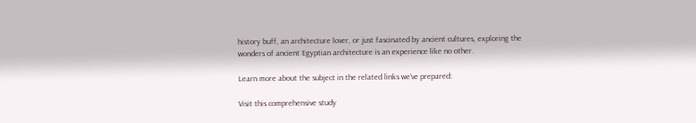history buff, an architecture lover, or just fascinated by ancient cultures, exploring the wonders of ancient Egyptian architecture is an experience like no other.

Learn more about the subject in the related links we’ve prepared:

Visit this comprehensive study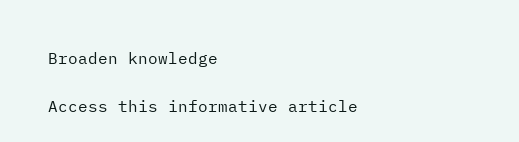Broaden knowledge

Access this informative article